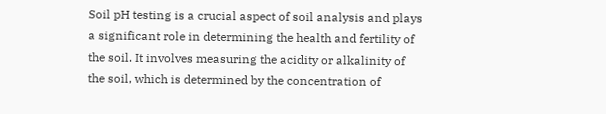Soil pH testing is a crucial aspect of soil analysis and plays a significant role in determining the health and fertility of the soil. It involves measuring the acidity or alkalinity of the soil, which is determined by the concentration of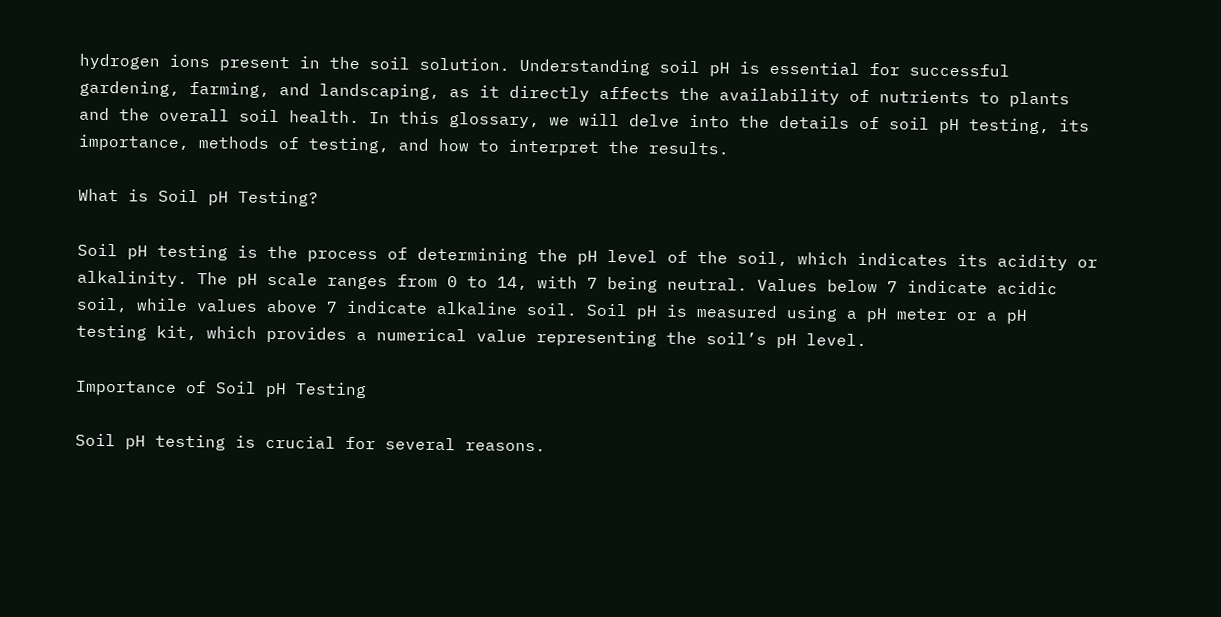hydrogen ions present in the soil solution. Understanding soil pH is essential for successful gardening, farming, and landscaping, as it directly affects the availability of nutrients to plants and the overall soil health. In this glossary, we will delve into the details of soil pH testing, its importance, methods of testing, and how to interpret the results.

What is Soil pH Testing?

Soil pH testing is the process of determining the pH level of the soil, which indicates its acidity or alkalinity. The pH scale ranges from 0 to 14, with 7 being neutral. Values below 7 indicate acidic soil, while values above 7 indicate alkaline soil. Soil pH is measured using a pH meter or a pH testing kit, which provides a numerical value representing the soil’s pH level.

Importance of Soil pH Testing

Soil pH testing is crucial for several reasons.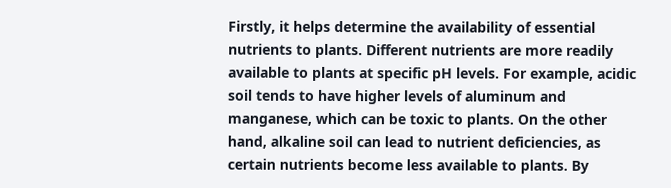Firstly, it helps determine the availability of essential nutrients to plants. Different nutrients are more readily available to plants at specific pH levels. For example, acidic soil tends to have higher levels of aluminum and manganese, which can be toxic to plants. On the other hand, alkaline soil can lead to nutrient deficiencies, as certain nutrients become less available to plants. By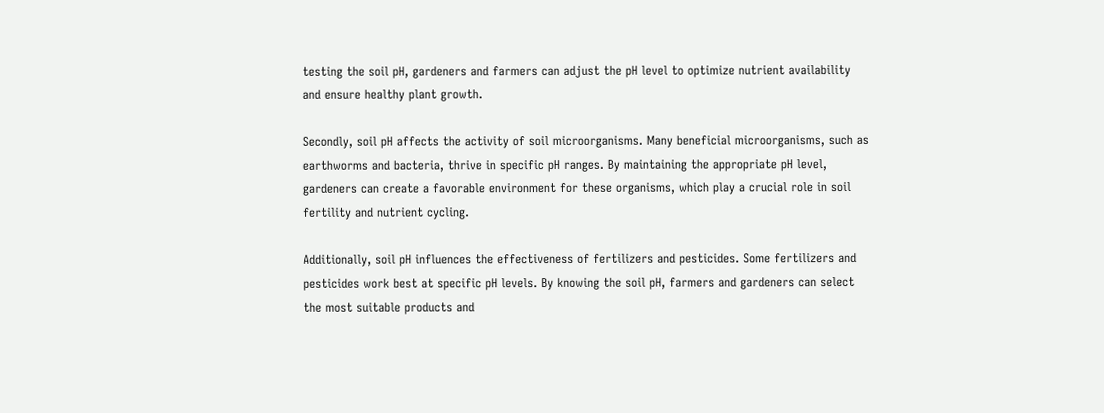testing the soil pH, gardeners and farmers can adjust the pH level to optimize nutrient availability and ensure healthy plant growth.

Secondly, soil pH affects the activity of soil microorganisms. Many beneficial microorganisms, such as earthworms and bacteria, thrive in specific pH ranges. By maintaining the appropriate pH level, gardeners can create a favorable environment for these organisms, which play a crucial role in soil fertility and nutrient cycling.

Additionally, soil pH influences the effectiveness of fertilizers and pesticides. Some fertilizers and pesticides work best at specific pH levels. By knowing the soil pH, farmers and gardeners can select the most suitable products and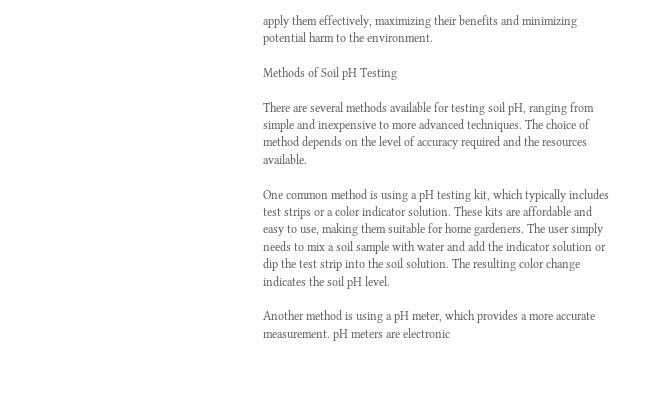apply them effectively, maximizing their benefits and minimizing potential harm to the environment.

Methods of Soil pH Testing

There are several methods available for testing soil pH, ranging from simple and inexpensive to more advanced techniques. The choice of method depends on the level of accuracy required and the resources available.

One common method is using a pH testing kit, which typically includes test strips or a color indicator solution. These kits are affordable and easy to use, making them suitable for home gardeners. The user simply needs to mix a soil sample with water and add the indicator solution or dip the test strip into the soil solution. The resulting color change indicates the soil pH level.

Another method is using a pH meter, which provides a more accurate measurement. pH meters are electronic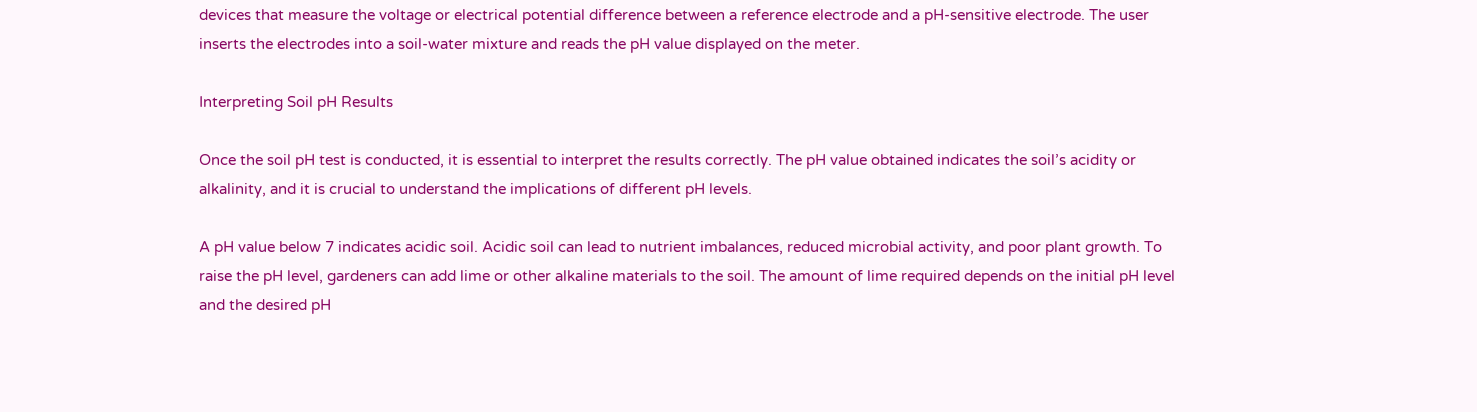devices that measure the voltage or electrical potential difference between a reference electrode and a pH-sensitive electrode. The user inserts the electrodes into a soil-water mixture and reads the pH value displayed on the meter.

Interpreting Soil pH Results

Once the soil pH test is conducted, it is essential to interpret the results correctly. The pH value obtained indicates the soil’s acidity or alkalinity, and it is crucial to understand the implications of different pH levels.

A pH value below 7 indicates acidic soil. Acidic soil can lead to nutrient imbalances, reduced microbial activity, and poor plant growth. To raise the pH level, gardeners can add lime or other alkaline materials to the soil. The amount of lime required depends on the initial pH level and the desired pH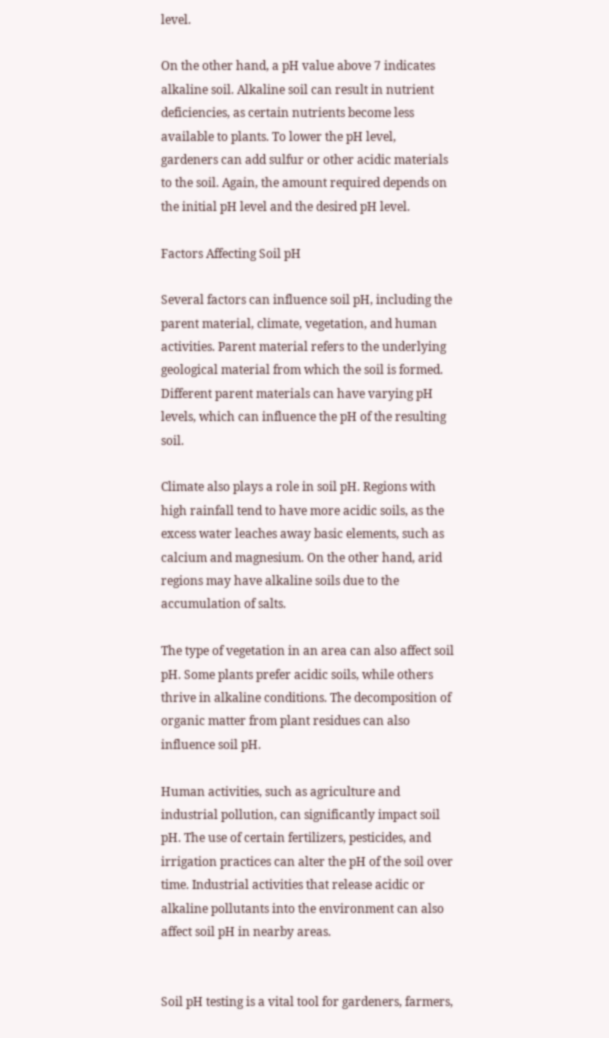level.

On the other hand, a pH value above 7 indicates alkaline soil. Alkaline soil can result in nutrient deficiencies, as certain nutrients become less available to plants. To lower the pH level, gardeners can add sulfur or other acidic materials to the soil. Again, the amount required depends on the initial pH level and the desired pH level.

Factors Affecting Soil pH

Several factors can influence soil pH, including the parent material, climate, vegetation, and human activities. Parent material refers to the underlying geological material from which the soil is formed. Different parent materials can have varying pH levels, which can influence the pH of the resulting soil.

Climate also plays a role in soil pH. Regions with high rainfall tend to have more acidic soils, as the excess water leaches away basic elements, such as calcium and magnesium. On the other hand, arid regions may have alkaline soils due to the accumulation of salts.

The type of vegetation in an area can also affect soil pH. Some plants prefer acidic soils, while others thrive in alkaline conditions. The decomposition of organic matter from plant residues can also influence soil pH.

Human activities, such as agriculture and industrial pollution, can significantly impact soil pH. The use of certain fertilizers, pesticides, and irrigation practices can alter the pH of the soil over time. Industrial activities that release acidic or alkaline pollutants into the environment can also affect soil pH in nearby areas.


Soil pH testing is a vital tool for gardeners, farmers,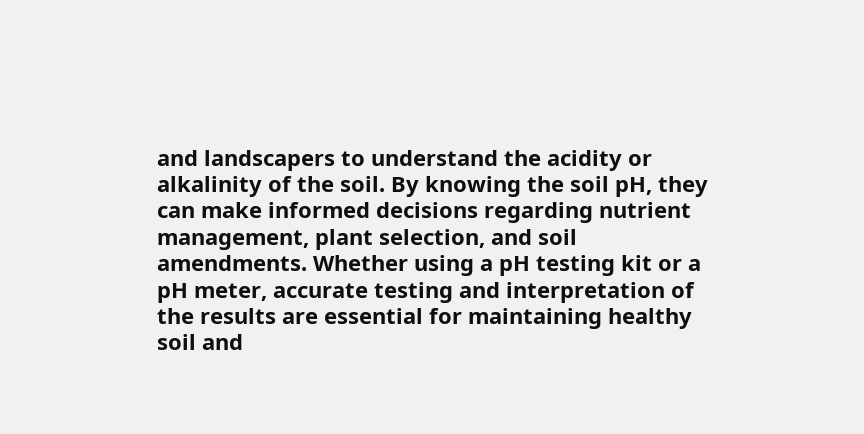and landscapers to understand the acidity or alkalinity of the soil. By knowing the soil pH, they can make informed decisions regarding nutrient management, plant selection, and soil amendments. Whether using a pH testing kit or a pH meter, accurate testing and interpretation of the results are essential for maintaining healthy soil and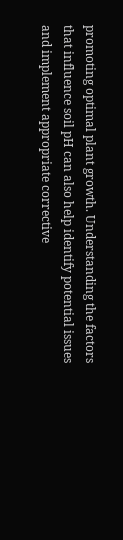promoting optimal plant growth. Understanding the factors that influence soil pH can also help identify potential issues and implement appropriate corrective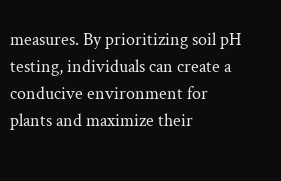measures. By prioritizing soil pH testing, individuals can create a conducive environment for plants and maximize their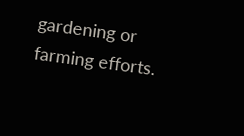gardening or farming efforts.